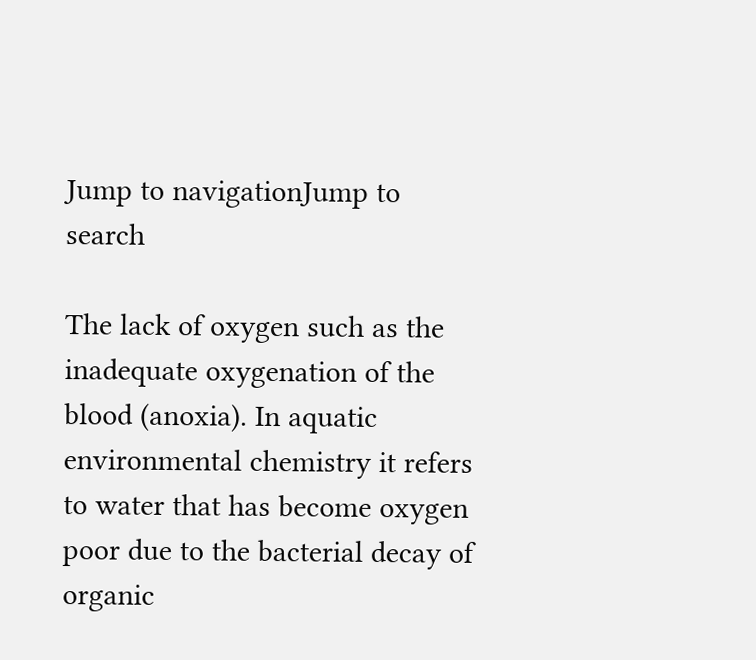Jump to navigationJump to search

The lack of oxygen such as the inadequate oxygenation of the blood (anoxia). In aquatic environmental chemistry it refers to water that has become oxygen poor due to the bacterial decay of organic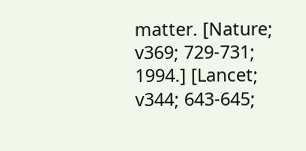matter. [Nature; v369; 729-731; 1994.] [Lancet; v344; 643-645;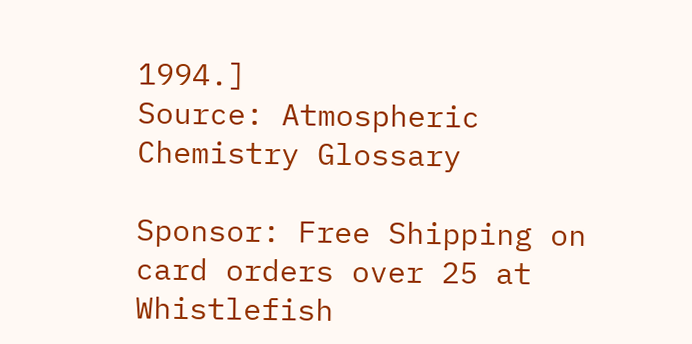1994.]
Source: Atmospheric Chemistry Glossary

Sponsor: Free Shipping on card orders over 25 at Whistlefish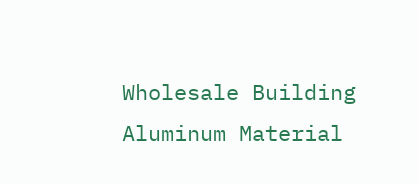Wholesale Building Aluminum Material